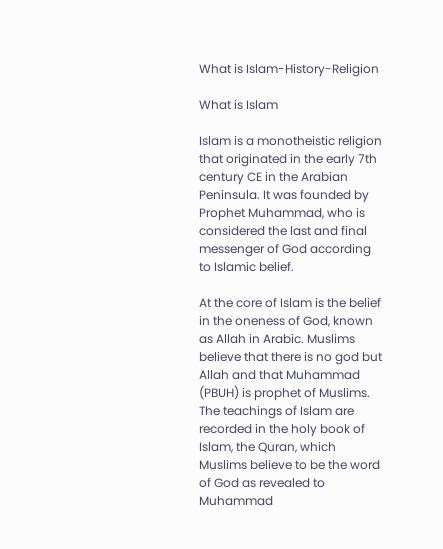What is Islam-History-Religion

What is Islam

Islam is a monotheistic religion that originated in the early 7th century CE in the Arabian Peninsula. It was founded by Prophet Muhammad, who is considered the last and final messenger of God according to Islamic belief.

At the core of Islam is the belief in the oneness of God, known as Allah in Arabic. Muslims believe that there is no god but Allah and that Muhammad (PBUH) is prophet of Muslims. The teachings of Islam are recorded in the holy book of Islam, the Quran, which Muslims believe to be the word of God as revealed to Muhammad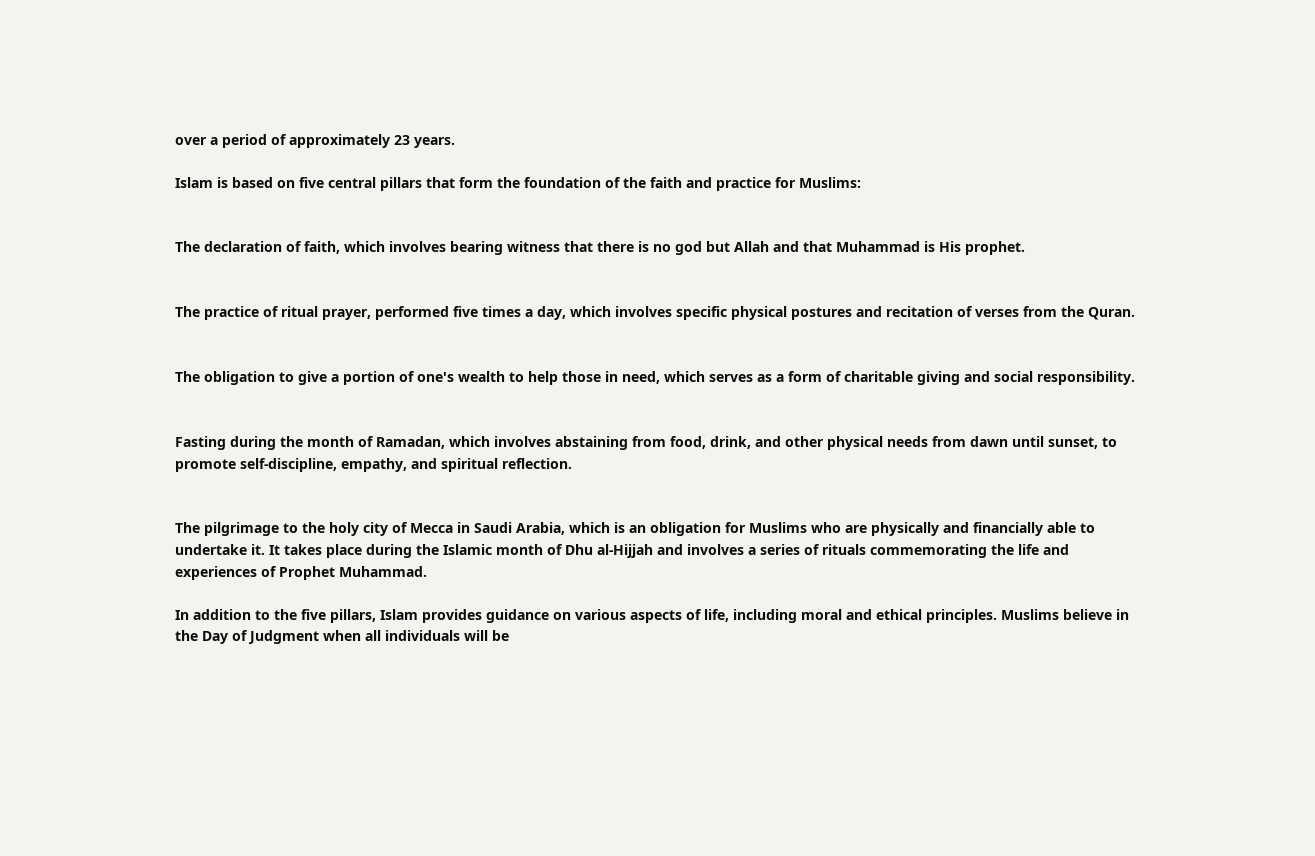over a period of approximately 23 years.

Islam is based on five central pillars that form the foundation of the faith and practice for Muslims:


The declaration of faith, which involves bearing witness that there is no god but Allah and that Muhammad is His prophet.


The practice of ritual prayer, performed five times a day, which involves specific physical postures and recitation of verses from the Quran.


The obligation to give a portion of one's wealth to help those in need, which serves as a form of charitable giving and social responsibility.


Fasting during the month of Ramadan, which involves abstaining from food, drink, and other physical needs from dawn until sunset, to promote self-discipline, empathy, and spiritual reflection.


The pilgrimage to the holy city of Mecca in Saudi Arabia, which is an obligation for Muslims who are physically and financially able to undertake it. It takes place during the Islamic month of Dhu al-Hijjah and involves a series of rituals commemorating the life and experiences of Prophet Muhammad.

In addition to the five pillars, Islam provides guidance on various aspects of life, including moral and ethical principles. Muslims believe in the Day of Judgment when all individuals will be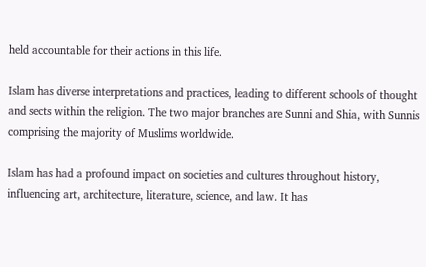held accountable for their actions in this life.

Islam has diverse interpretations and practices, leading to different schools of thought and sects within the religion. The two major branches are Sunni and Shia, with Sunnis comprising the majority of Muslims worldwide.

Islam has had a profound impact on societies and cultures throughout history, influencing art, architecture, literature, science, and law. It has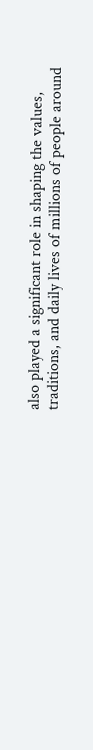also played a significant role in shaping the values, traditions, and daily lives of millions of people around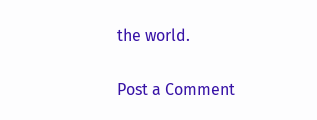the world.

Post a Comment